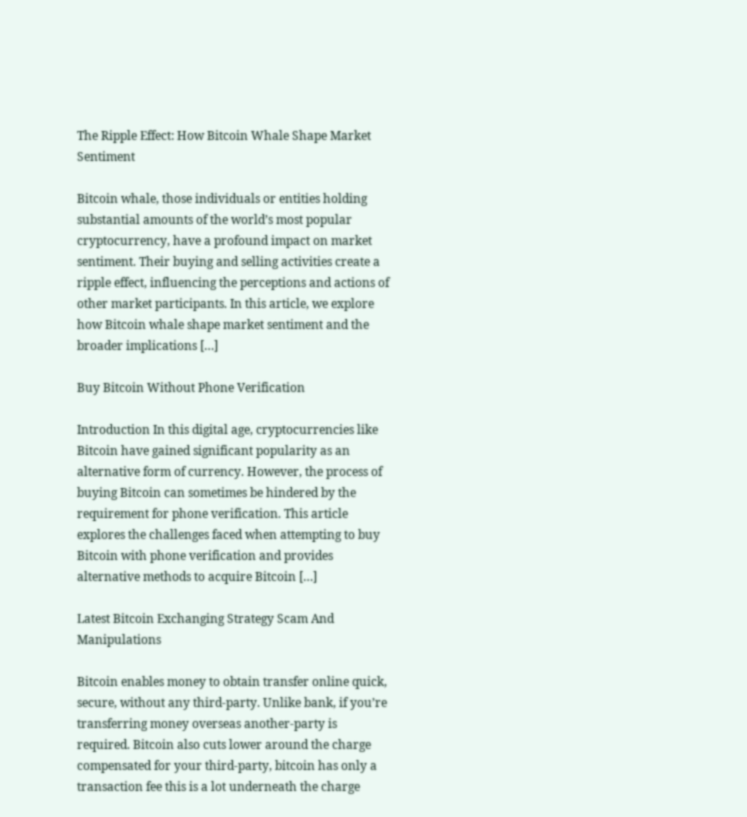The Ripple Effect: How Bitcoin Whale Shape Market Sentiment

Bitcoin whale, those individuals or entities holding substantial amounts of the world’s most popular cryptocurrency, have a profound impact on market sentiment. Their buying and selling activities create a ripple effect, influencing the perceptions and actions of other market participants. In this article, we explore how Bitcoin whale shape market sentiment and the broader implications […]

Buy Bitcoin Without Phone Verification

Introduction In this digital age, cryptocurrencies like Bitcoin have gained significant popularity as an alternative form of currency. However, the process of buying Bitcoin can sometimes be hindered by the requirement for phone verification. This article explores the challenges faced when attempting to buy Bitcoin with phone verification and provides alternative methods to acquire Bitcoin […]

Latest Bitcoin Exchanging Strategy Scam And Manipulations

Bitcoin enables money to obtain transfer online quick, secure, without any third-party. Unlike bank, if you’re transferring money overseas another-party is required. Bitcoin also cuts lower around the charge compensated for your third-party, bitcoin has only a transaction fee this is a lot underneath the charge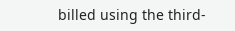billed using the third-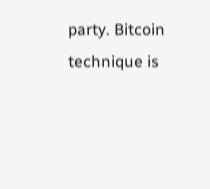party. Bitcoin technique is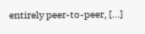entirely peer-to-peer, […]